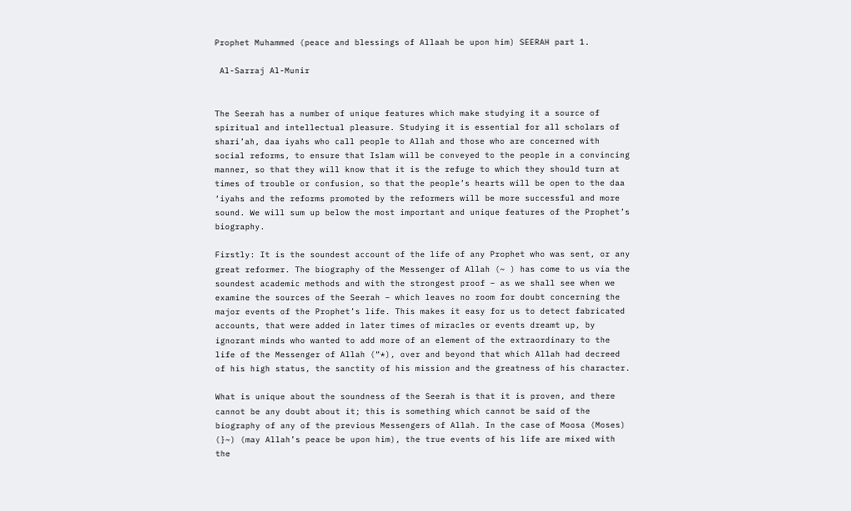Prophet Muhammed (peace and blessings of Allaah be upon him) SEERAH part 1.

 Al-Sarraj Al-Munir


The Seerah has a number of unique features which make studying it a source of spiritual and intellectual pleasure. Studying it is essential for all scholars of shari’ah, daa iyahs who call people to Allah and those who are concerned with social reforms, to ensure that Islam will be conveyed to the people in a convincing manner, so that they will know that it is the refuge to which they should turn at times of trouble or confusion, so that the people’s hearts will be open to the daa ‘iyahs and the reforms promoted by the reformers will be more successful and more sound. We will sum up below the most important and unique features of the Prophet’s biography.

Firstly: It is the soundest account of the life of any Prophet who was sent, or any great reformer. The biography of the Messenger of Allah (~ ) has come to us via the soundest academic methods and with the strongest proof – as we shall see when we examine the sources of the Seerah – which leaves no room for doubt concerning the major events of the Prophet’s life. This makes it easy for us to detect fabricated accounts, that were added in later times of miracles or events dreamt up, by ignorant minds who wanted to add more of an element of the extraordinary to the life of the Messenger of Allah (“*), over and beyond that which Allah had decreed of his high status, the sanctity of his mission and the greatness of his character.

What is unique about the soundness of the Seerah is that it is proven, and there cannot be any doubt about it; this is something which cannot be said of the biography of any of the previous Messengers of Allah. In the case of Moosa (Moses) (}~) (may Allah’s peace be upon him), the true events of his life are mixed with the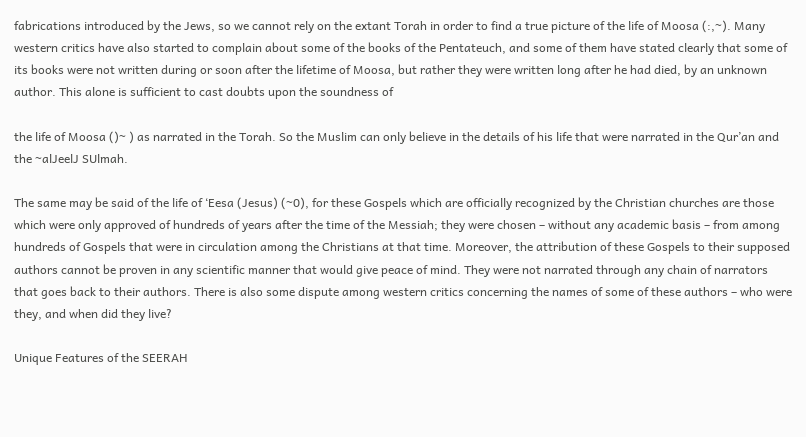fabrications introduced by the Jews, so we cannot rely on the extant Torah in order to find a true picture of the life of Moosa (:,~). Many western critics have also started to complain about some of the books of the Pentateuch, and some of them have stated clearly that some of its books were not written during or soon after the lifetime of Moosa, but rather they were written long after he had died, by an unknown author. This alone is sufficient to cast doubts upon the soundness of

the life of Moosa ()~ ) as narrated in the Torah. So the Muslim can only believe in the details of his life that were narrated in the Qur’an and the ~alJeelJ SUlmah.

The same may be said of the life of ‘Eesa (Jesus) (~0), for these Gospels which are officially recognized by the Christian churches are those which were only approved of hundreds of years after the time of the Messiah; they were chosen – without any academic basis – from among hundreds of Gospels that were in circulation among the Christians at that time. Moreover, the attribution of these Gospels to their supposed authors cannot be proven in any scientific manner that would give peace of mind. They were not narrated through any chain of narrators that goes back to their authors. There is also some dispute among western critics concerning the names of some of these authors – who were they, and when did they live?

Unique Features of the SEERAH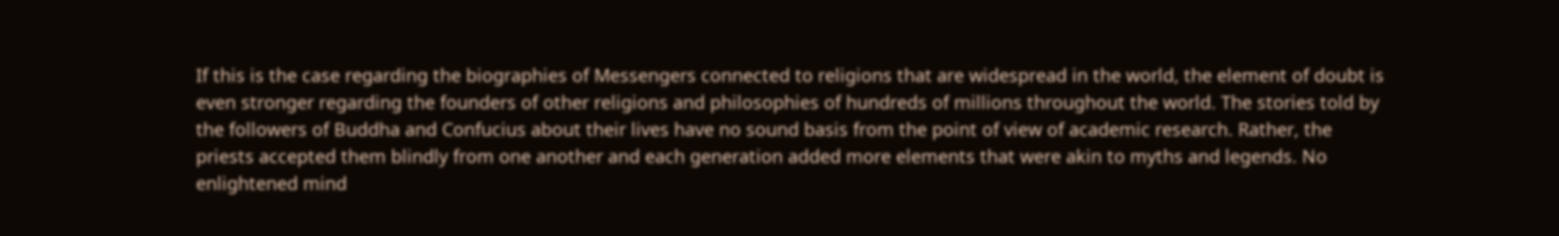If this is the case regarding the biographies of Messengers connected to religions that are widespread in the world, the element of doubt is even stronger regarding the founders of other religions and philosophies of hundreds of millions throughout the world. The stories told by the followers of Buddha and Confucius about their lives have no sound basis from the point of view of academic research. Rather, the priests accepted them blindly from one another and each generation added more elements that were akin to myths and legends. No enlightened mind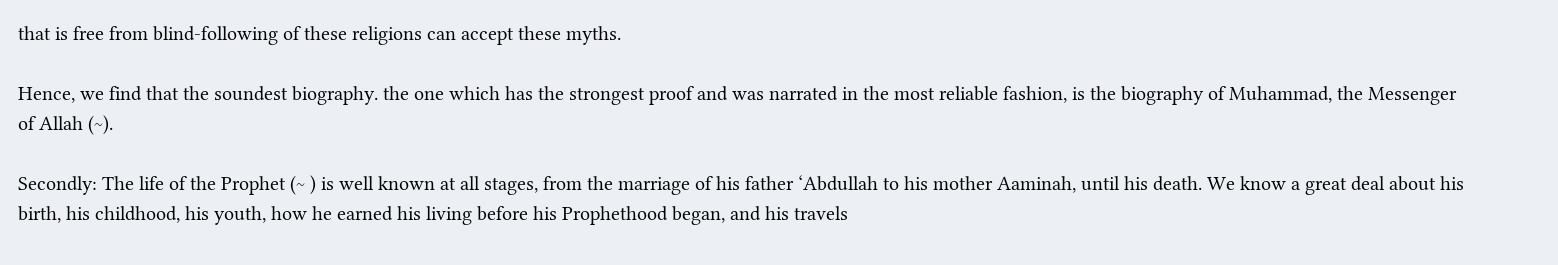that is free from blind-following of these religions can accept these myths.

Hence, we find that the soundest biography. the one which has the strongest proof and was narrated in the most reliable fashion, is the biography of Muhammad, the Messenger of Allah (~).

Secondly: The life of the Prophet (~ ) is well known at all stages, from the marriage of his father ‘Abdullah to his mother Aaminah, until his death. We know a great deal about his birth, his childhood, his youth, how he earned his living before his Prophethood began, and his travels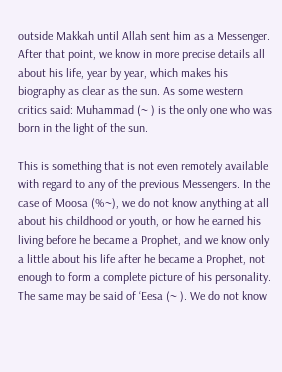outside Makkah until Allah sent him as a Messenger. After that point, we know in more precise details all about his life, year by year, which makes his biography as clear as the sun. As some western critics said: Muhammad (~ ) is the only one who was born in the light of the sun.

This is something that is not even remotely available with regard to any of the previous Messengers. In the case of Moosa (%~), we do not know anything at all about his childhood or youth, or how he earned his living before he became a Prophet, and we know only a little about his life after he became a Prophet, not enough to form a complete picture of his personality. The same may be said of ‘Eesa (~ ). We do not know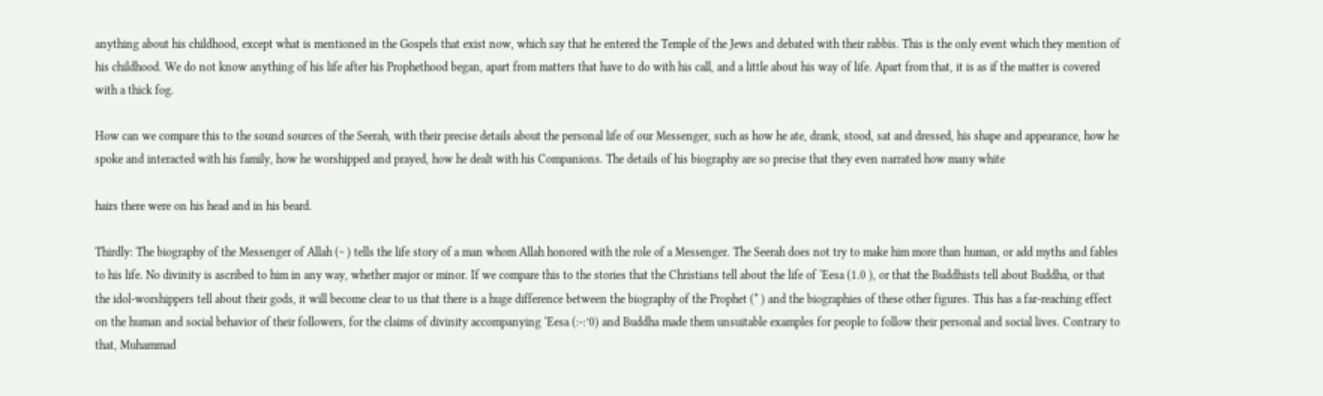anything about his childhood, except what is mentioned in the Gospels that exist now, which say that he entered the Temple of the Jews and debated with their rabbis. This is the only event which they mention of his childhood. We do not know anything of his life after his Prophethood began, apart from matters that have to do with his call, and a little about his way of life. Apart from that, it is as if the matter is covered with a thick fog.

How can we compare this to the sound sources of the Seerah, with their precise details about the personal life of our Messenger, such as how he ate, drank, stood, sat and dressed, his shape and appearance, how he spoke and interacted with his family, how he worshipped and prayed, how he dealt with his Companions. The details of his biography are so precise that they even narrated how many white

hairs there were on his head and in his beard.

Thirdly: The biography of the Messenger of Allah (~ ) tells the life story of a man whom Allah honored with the role of a Messenger. The Seerah does not try to make him more than human, or add myths and fables to his life. No divinity is ascribed to him in any way, whether major or minor. If we compare this to the stories that the Christians tell about the life of ‘Eesa (1.0 ), or that the Buddhists tell about Buddha, or that the idol-worshippers tell about their gods, it will become clear to us that there is a huge difference between the biography of the Prophet (* ) and the biographies of these other figures. This has a far-reaching effect on the human and social behavior of their followers, for the claims of divinity accompanying ‘Eesa (:-:’0) and Buddha made them unsuitable examples for people to follow their personal and social lives. Contrary to that, Muhammad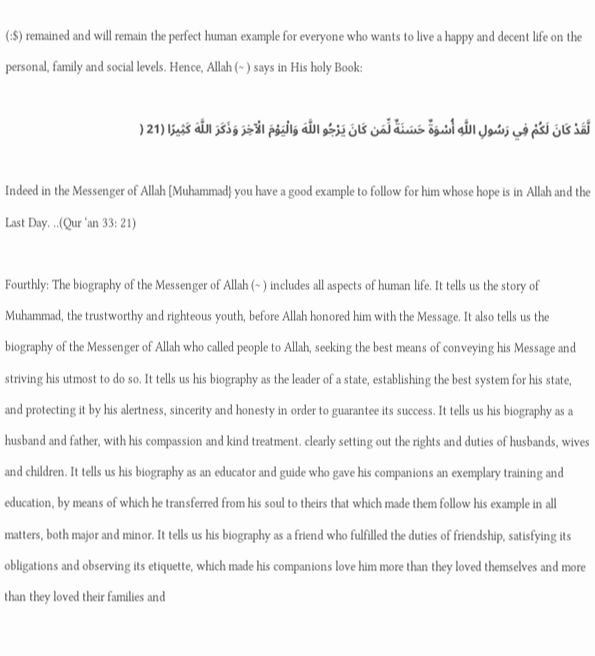(:$) remained and will remain the perfect human example for everyone who wants to live a happy and decent life on the personal, family and social levels. Hence, Allah (~ ) says in His holy Book:

لَّقَدْ كَانَ لَكُمْ فِي رَسُولِ اللَّهِ أُسْوَةٌ حَسَنَةٌ لِّمَن كَانَ يَرْجُو اللَّهَ وَالْيَوْمَ الْآخِرَ وَذَكَرَ اللَّهَ كَثِيرًا (21 (

Indeed in the Messenger of Allah [Muhammad} you have a good example to follow for him whose hope is in Allah and the Last Day. ..(Qur ‘an 33: 21)

Fourthly: The biography of the Messenger of Allah (~ ) includes all aspects of human life. It tells us the story of Muhammad, the trustworthy and righteous youth, before Allah honored him with the Message. It also tells us the biography of the Messenger of Allah who called people to Allah, seeking the best means of conveying his Message and striving his utmost to do so. It tells us his biography as the leader of a state, establishing the best system for his state, and protecting it by his alertness, sincerity and honesty in order to guarantee its success. It tells us his biography as a husband and father, with his compassion and kind treatment. clearly setting out the rights and duties of husbands, wives and children. It tells us his biography as an educator and guide who gave his companions an exemplary training and education, by means of which he transferred from his soul to theirs that which made them follow his example in all matters, both major and minor. It tells us his biography as a friend who fulfilled the duties of friendship, satisfying its obligations and observing its etiquette, which made his companions love him more than they loved themselves and more than they loved their families and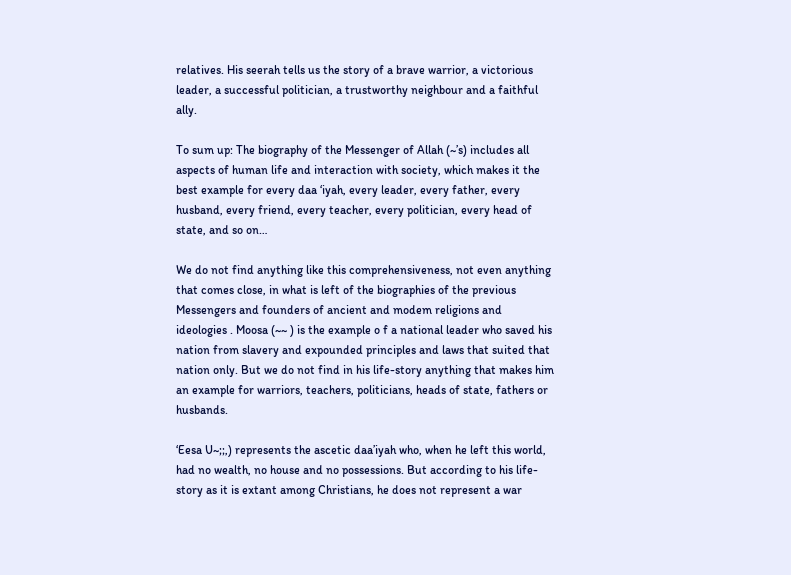relatives. His seerah tells us the story of a brave warrior, a victorious leader, a successful politician, a trustworthy neighbour and a faithful ally.

To sum up: The biography of the Messenger of Allah (~’s) includes all aspects of human life and interaction with society, which makes it the best example for every daa ‘iyah, every leader, every father, every husband, every friend, every teacher, every politician, every head of state, and so on…

We do not find anything like this comprehensiveness, not even anything that comes close, in what is left of the biographies of the previous Messengers and founders of ancient and modem religions and ideologies . Moosa (~~ ) is the example o f a national leader who saved his nation from slavery and expounded principles and laws that suited that nation only. But we do not find in his life-story anything that makes him an example for warriors, teachers, politicians, heads of state, fathers or husbands.

‘Eesa U~;;,) represents the ascetic daa’iyah who, when he left this world, had no wealth, no house and no possessions. But according to his life-story as it is extant among Christians, he does not represent a war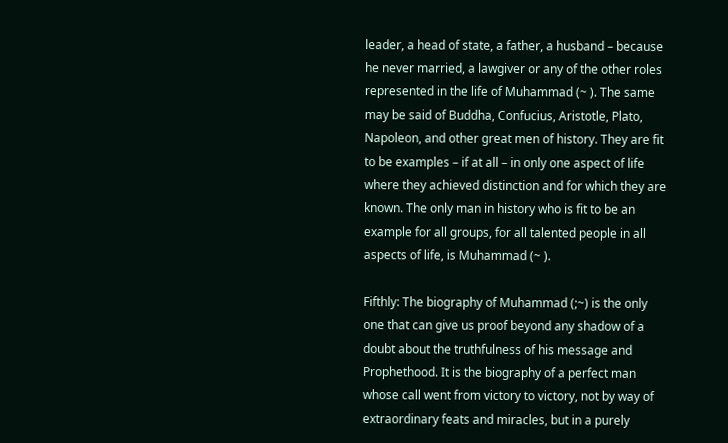leader, a head of state, a father, a husband – because he never married, a lawgiver or any of the other roles represented in the life of Muhammad (~ ). The same may be said of Buddha, Confucius, Aristotle, Plato, Napoleon, and other great men of history. They are fit to be examples – if at all – in only one aspect of life where they achieved distinction and for which they are known. The only man in history who is fit to be an example for all groups, for all talented people in all aspects of life, is Muhammad (~ ).

Fifthly: The biography of Muhammad (;~) is the only one that can give us proof beyond any shadow of a doubt about the truthfulness of his message and Prophethood. It is the biography of a perfect man whose call went from victory to victory, not by way of extraordinary feats and miracles, but in a purely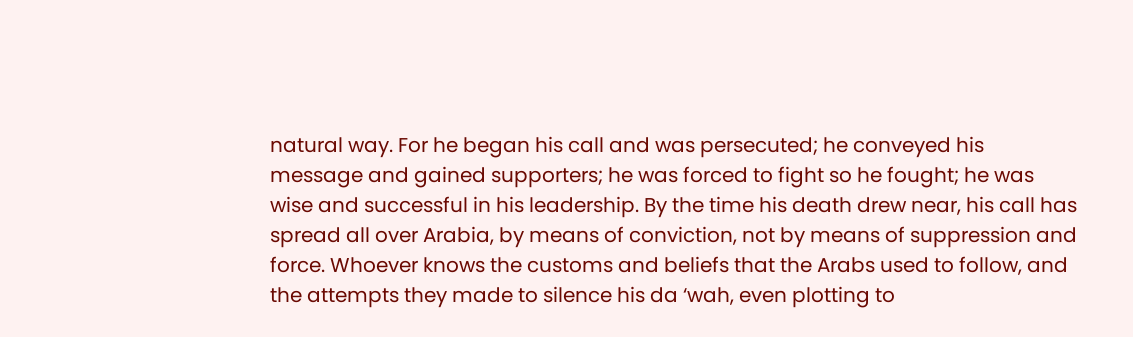natural way. For he began his call and was persecuted; he conveyed his message and gained supporters; he was forced to fight so he fought; he was wise and successful in his leadership. By the time his death drew near, his call has spread all over Arabia, by means of conviction, not by means of suppression and force. Whoever knows the customs and beliefs that the Arabs used to follow, and the attempts they made to silence his da ‘wah, even plotting to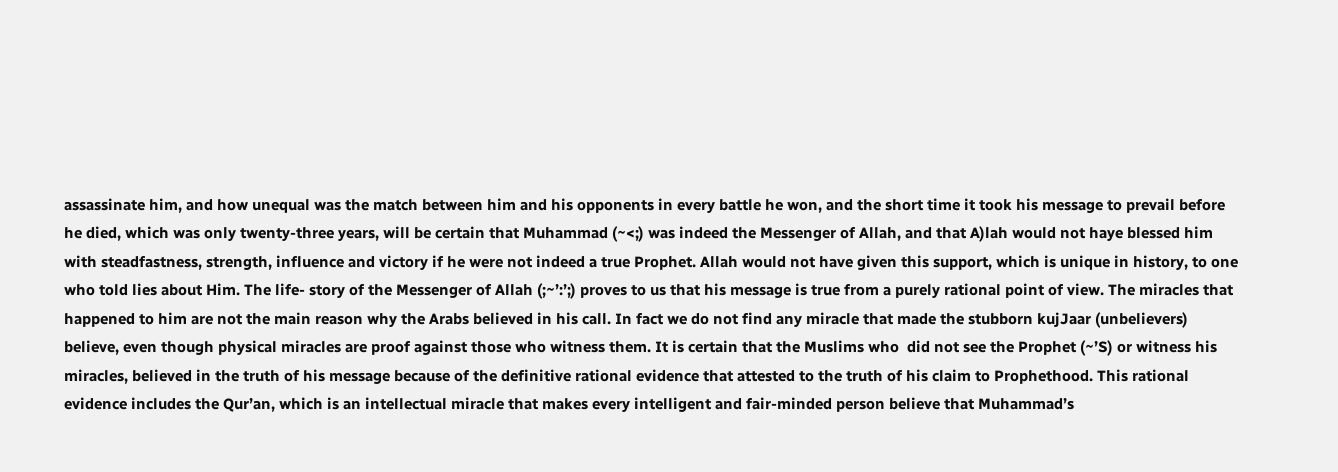assassinate him, and how unequal was the match between him and his opponents in every battle he won, and the short time it took his message to prevail before he died, which was only twenty-three years, will be certain that Muhammad (~<;) was indeed the Messenger of Allah, and that A)lah would not haye blessed him with steadfastness, strength, influence and victory if he were not indeed a true Prophet. Allah would not have given this support, which is unique in history, to one who told lies about Him. The life- story of the Messenger of Allah (;~’:’;) proves to us that his message is true from a purely rational point of view. The miracles that happened to him are not the main reason why the Arabs believed in his call. In fact we do not find any miracle that made the stubborn kujJaar (unbelievers) believe, even though physical miracles are proof against those who witness them. It is certain that the Muslims who  did not see the Prophet (~’S) or witness his miracles, believed in the truth of his message because of the definitive rational evidence that attested to the truth of his claim to Prophethood. This rational evidence includes the Qur’an, which is an intellectual miracle that makes every intelligent and fair-minded person believe that Muhammad’s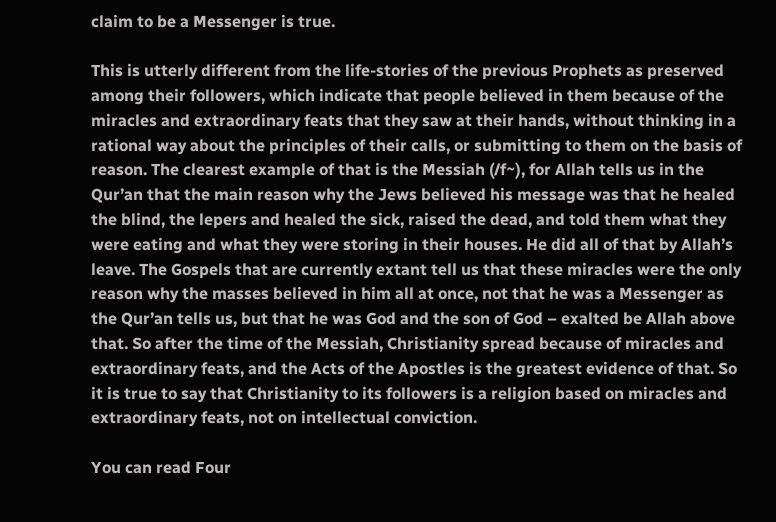claim to be a Messenger is true.

This is utterly different from the life-stories of the previous Prophets as preserved among their followers, which indicate that people believed in them because of the miracles and extraordinary feats that they saw at their hands, without thinking in a rational way about the principles of their calls, or submitting to them on the basis of reason. The clearest example of that is the Messiah (/f~), for Allah tells us in the Qur’an that the main reason why the Jews believed his message was that he healed the blind, the lepers and healed the sick, raised the dead, and told them what they were eating and what they were storing in their houses. He did all of that by Allah’s leave. The Gospels that are currently extant tell us that these miracles were the only reason why the masses believed in him all at once, not that he was a Messenger as the Qur’an tells us, but that he was God and the son of God – exalted be Allah above that. So after the time of the Messiah, Christianity spread because of miracles and extraordinary feats, and the Acts of the Apostles is the greatest evidence of that. So it is true to say that Christianity to its followers is a religion based on miracles and extraordinary feats, not on intellectual conviction.

You can read Four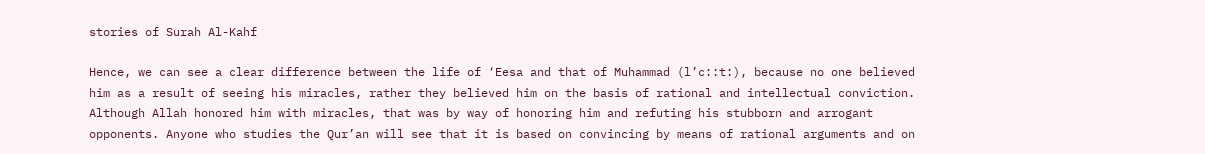stories of Surah Al-Kahf

Hence, we can see a clear difference between the life of ‘Eesa and that of Muhammad (l’c::t:), because no one believed him as a result of seeing his miracles, rather they believed him on the basis of rational and intellectual conviction. Although Allah honored him with miracles, that was by way of honoring him and refuting his stubborn and arrogant opponents. Anyone who studies the Qur’an will see that it is based on convincing by means of rational arguments and on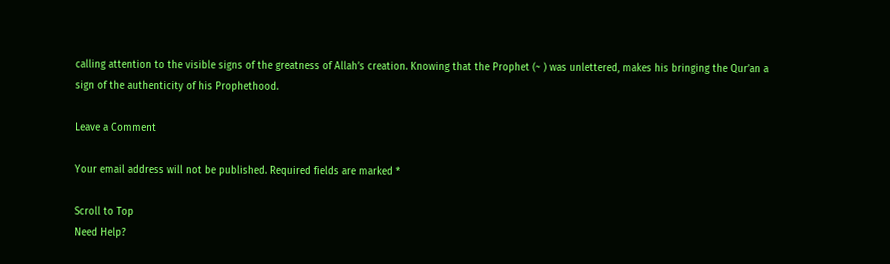calling attention to the visible signs of the greatness of Allah’s creation. Knowing that the Prophet (~ ) was unlettered, makes his bringing the Qur’an a sign of the authenticity of his Prophethood.

Leave a Comment

Your email address will not be published. Required fields are marked *

Scroll to Top
Need Help?